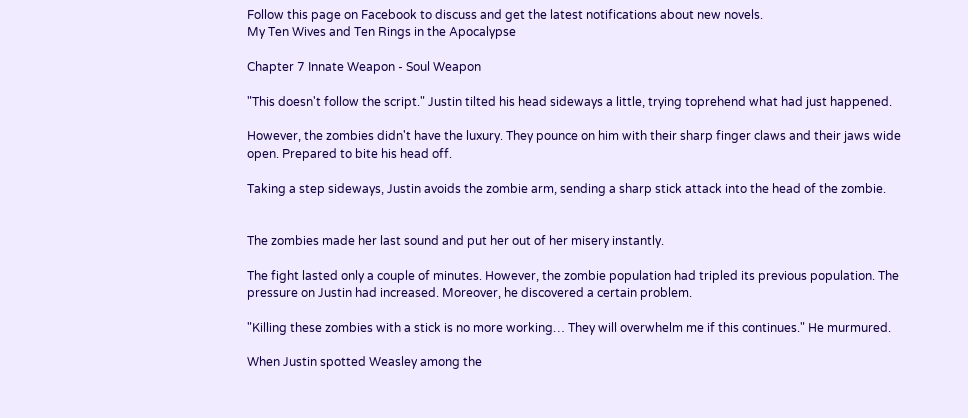Follow this page on Facebook to discuss and get the latest notifications about new novels.
My Ten Wives and Ten Rings in the Apocalypse

Chapter 7 Innate Weapon - Soul Weapon

"This doesn't follow the script." Justin tilted his head sideways a little, trying toprehend what had just happened.

However, the zombies didn't have the luxury. They pounce on him with their sharp finger claws and their jaws wide open. Prepared to bite his head off.

Taking a step sideways, Justin avoids the zombie arm, sending a sharp stick attack into the head of the zombie.


The zombies made her last sound and put her out of her misery instantly.

The fight lasted only a couple of minutes. However, the zombie population had tripled its previous population. The pressure on Justin had increased. Moreover, he discovered a certain problem.

"Killing these zombies with a stick is no more working… They will overwhelm me if this continues." He murmured.

When Justin spotted Weasley among the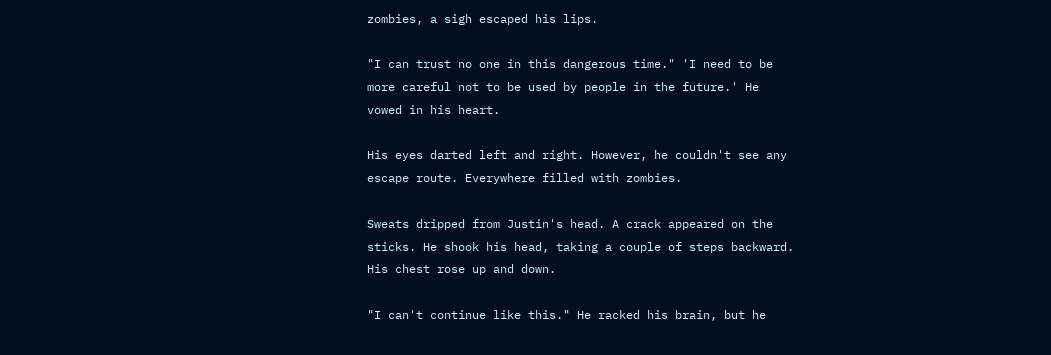zombies, a sigh escaped his lips.

"I can trust no one in this dangerous time." 'I need to be more careful not to be used by people in the future.' He vowed in his heart.

His eyes darted left and right. However, he couldn't see any escape route. Everywhere filled with zombies.

Sweats dripped from Justin's head. A crack appeared on the sticks. He shook his head, taking a couple of steps backward. His chest rose up and down.

"I can't continue like this." He racked his brain, but he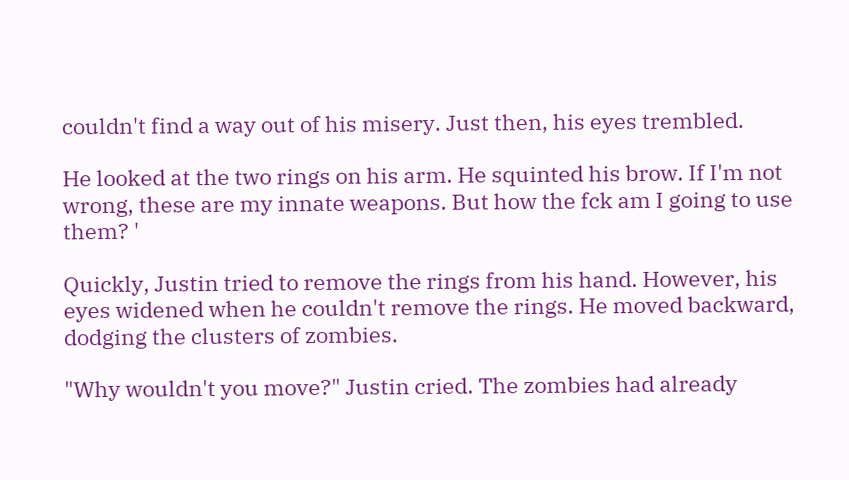couldn't find a way out of his misery. Just then, his eyes trembled.

He looked at the two rings on his arm. He squinted his brow. If I'm not wrong, these are my innate weapons. But how the fck am I going to use them? '

Quickly, Justin tried to remove the rings from his hand. However, his eyes widened when he couldn't remove the rings. He moved backward, dodging the clusters of zombies.

"Why wouldn't you move?" Justin cried. The zombies had already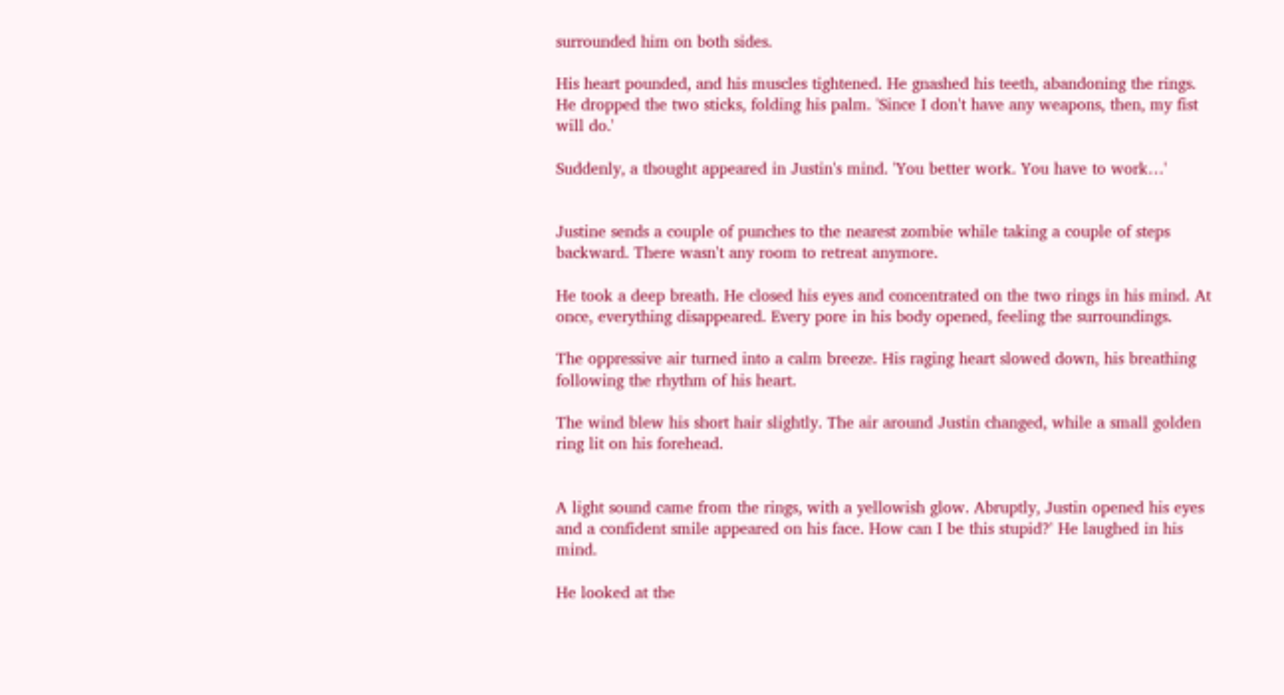surrounded him on both sides.

His heart pounded, and his muscles tightened. He gnashed his teeth, abandoning the rings. He dropped the two sticks, folding his palm. 'Since I don't have any weapons, then, my fist will do.'

Suddenly, a thought appeared in Justin's mind. 'You better work. You have to work…'


Justine sends a couple of punches to the nearest zombie while taking a couple of steps backward. There wasn't any room to retreat anymore.

He took a deep breath. He closed his eyes and concentrated on the two rings in his mind. At once, everything disappeared. Every pore in his body opened, feeling the surroundings.

The oppressive air turned into a calm breeze. His raging heart slowed down, his breathing following the rhythm of his heart.

The wind blew his short hair slightly. The air around Justin changed, while a small golden ring lit on his forehead.


A light sound came from the rings, with a yellowish glow. Abruptly, Justin opened his eyes and a confident smile appeared on his face. How can I be this stupid?' He laughed in his mind.

He looked at the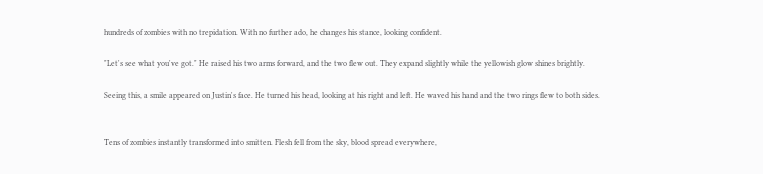hundreds of zombies with no trepidation. With no further ado, he changes his stance, looking confident.

"Let's see what you've got." He raised his two arms forward, and the two flew out. They expand slightly while the yellowish glow shines brightly.

Seeing this, a smile appeared on Justin's face. He turned his head, looking at his right and left. He waved his hand and the two rings flew to both sides.


Tens of zombies instantly transformed into smitten. Flesh fell from the sky, blood spread everywhere,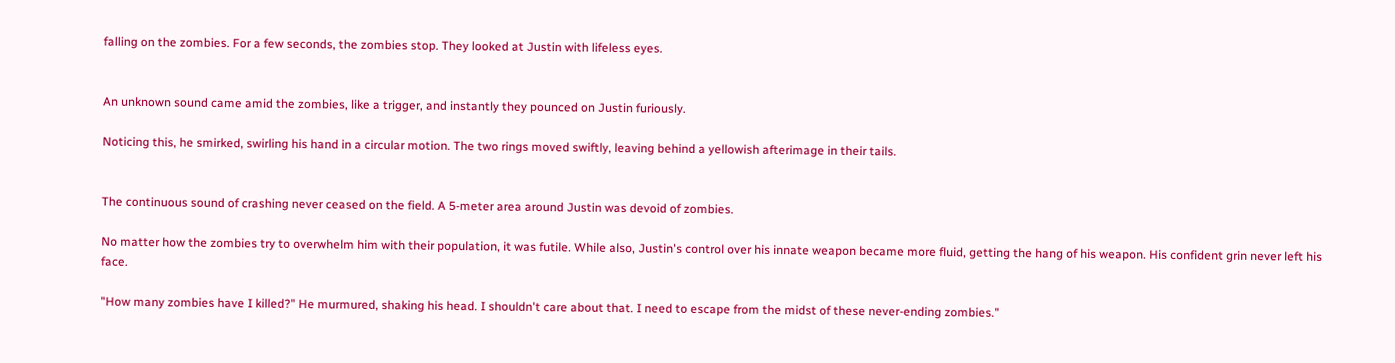falling on the zombies. For a few seconds, the zombies stop. They looked at Justin with lifeless eyes.


An unknown sound came amid the zombies, like a trigger, and instantly they pounced on Justin furiously.

Noticing this, he smirked, swirling his hand in a circular motion. The two rings moved swiftly, leaving behind a yellowish afterimage in their tails.


The continuous sound of crashing never ceased on the field. A 5-meter area around Justin was devoid of zombies.

No matter how the zombies try to overwhelm him with their population, it was futile. While also, Justin's control over his innate weapon became more fluid, getting the hang of his weapon. His confident grin never left his face.

"How many zombies have I killed?" He murmured, shaking his head. I shouldn't care about that. I need to escape from the midst of these never-ending zombies."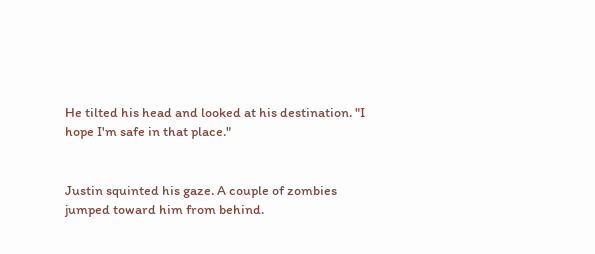He tilted his head and looked at his destination. "I hope I'm safe in that place."


Justin squinted his gaze. A couple of zombies jumped toward him from behind.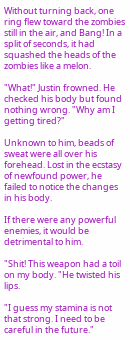Without turning back, one ring flew toward the zombies still in the air, and Bang! In a split of seconds, it had squashed the heads of the zombies like a melon.

"What!" Justin frowned. He checked his body but found nothing wrong. "Why am I getting tired?"

Unknown to him, beads of sweat were all over his forehead. Lost in the ecstasy of newfound power, he failed to notice the changes in his body.

If there were any powerful enemies, it would be detrimental to him.

"Shit! This weapon had a toil on my body. "He twisted his lips.

"I guess my stamina is not that strong. I need to be careful in the future."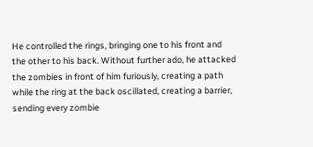He controlled the rings, bringing one to his front and the other to his back. Without further ado, he attacked the zombies in front of him furiously, creating a path while the ring at the back oscillated, creating a barrier, sending every zombie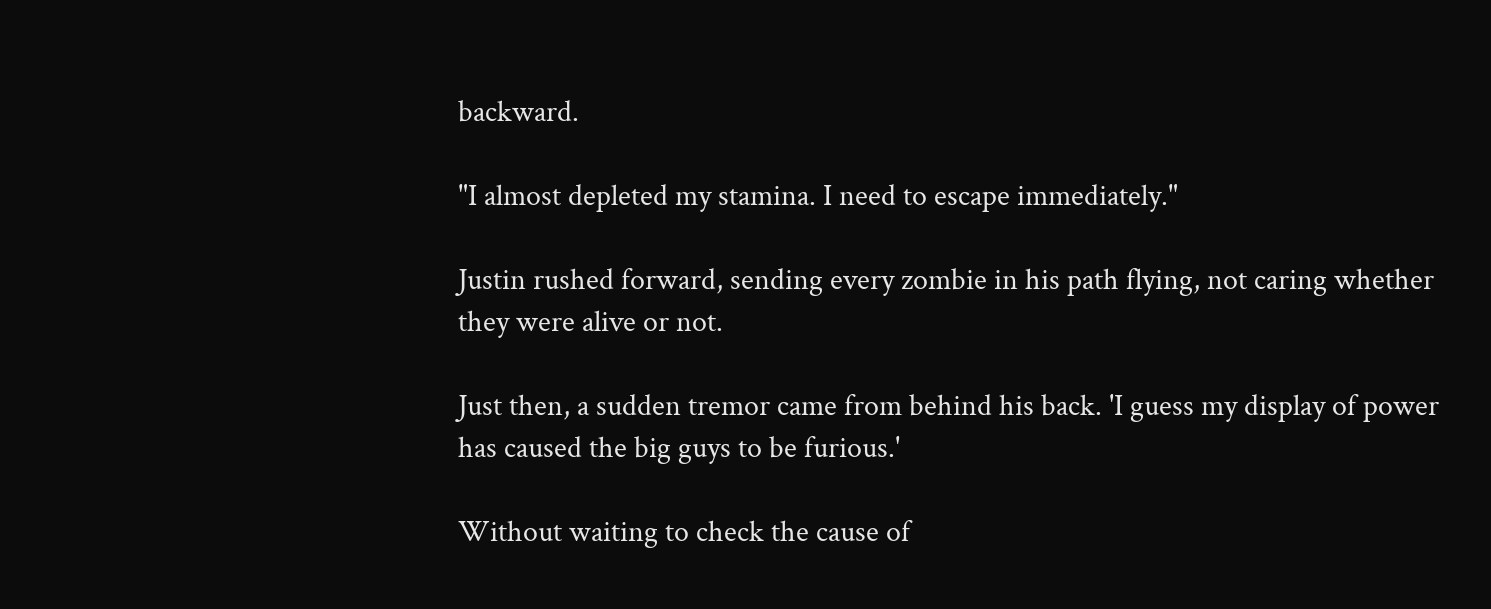backward.

"I almost depleted my stamina. I need to escape immediately."

Justin rushed forward, sending every zombie in his path flying, not caring whether they were alive or not.

Just then, a sudden tremor came from behind his back. 'I guess my display of power has caused the big guys to be furious.'

Without waiting to check the cause of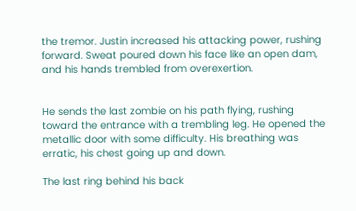the tremor. Justin increased his attacking power, rushing forward. Sweat poured down his face like an open dam, and his hands trembled from overexertion.


He sends the last zombie on his path flying, rushing toward the entrance with a trembling leg. He opened the metallic door with some difficulty. His breathing was erratic, his chest going up and down.

The last ring behind his back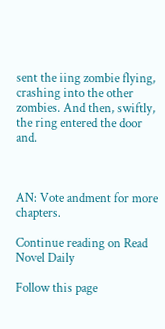sent the iing zombie flying, crashing into the other zombies. And then, swiftly, the ring entered the door and.



AN: Vote andment for more chapters.

Continue reading on Read Novel Daily

Follow this page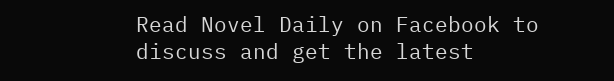Read Novel Daily on Facebook to discuss and get the latest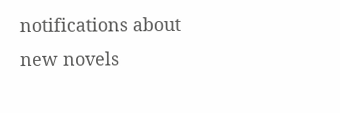notifications about new novels